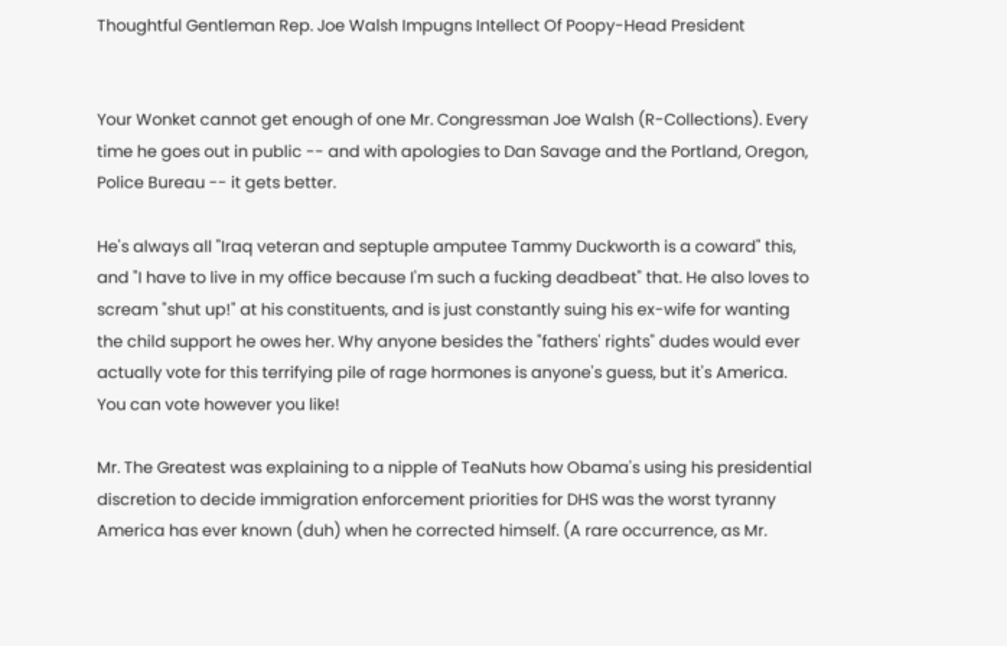Thoughtful Gentleman Rep. Joe Walsh Impugns Intellect Of Poopy-Head President


Your Wonket cannot get enough of one Mr. Congressman Joe Walsh (R-Collections). Every time he goes out in public -- and with apologies to Dan Savage and the Portland, Oregon, Police Bureau -- it gets better.

He's always all "Iraq veteran and septuple amputee Tammy Duckworth is a coward" this, and "I have to live in my office because I'm such a fucking deadbeat" that. He also loves to scream "shut up!" at his constituents, and is just constantly suing his ex-wife for wanting the child support he owes her. Why anyone besides the "fathers' rights" dudes would ever actually vote for this terrifying pile of rage hormones is anyone's guess, but it's America. You can vote however you like!

Mr. The Greatest was explaining to a nipple of TeaNuts how Obama's using his presidential discretion to decide immigration enforcement priorities for DHS was the worst tyranny America has ever known (duh) when he corrected himself. (A rare occurrence, as Mr.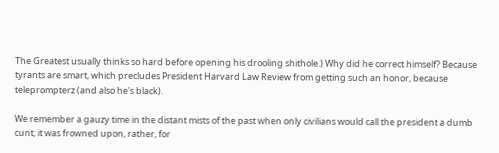The Greatest usually thinks so hard before opening his drooling shithole.) Why did he correct himself? Because tyrants are smart, which precludes President Harvard Law Review from getting such an honor, because teleprompterz (and also he's black).

We remember a gauzy time in the distant mists of the past when only civilians would call the president a dumb cunt; it was frowned upon, rather, for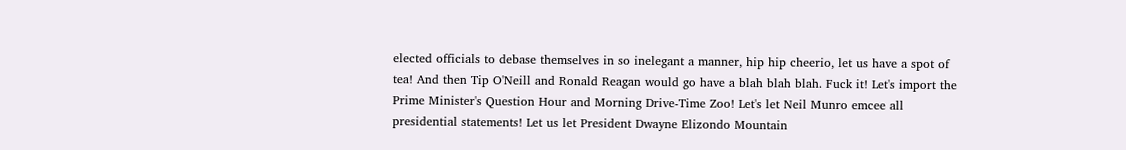elected officials to debase themselves in so inelegant a manner, hip hip cheerio, let us have a spot of tea! And then Tip O'Neill and Ronald Reagan would go have a blah blah blah. Fuck it! Let's import the Prime Minister's Question Hour and Morning Drive-Time Zoo! Let's let Neil Munro emcee all presidential statements! Let us let President Dwayne Elizondo Mountain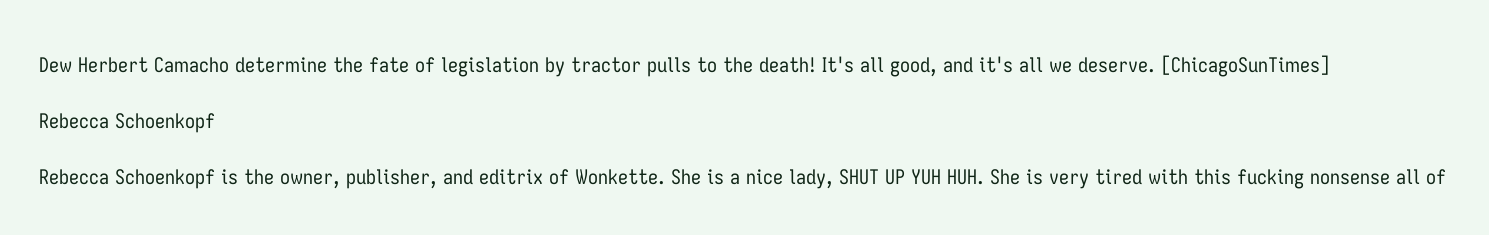Dew Herbert Camacho determine the fate of legislation by tractor pulls to the death! It's all good, and it's all we deserve. [ChicagoSunTimes]

Rebecca Schoenkopf

Rebecca Schoenkopf is the owner, publisher, and editrix of Wonkette. She is a nice lady, SHUT UP YUH HUH. She is very tired with this fucking nonsense all of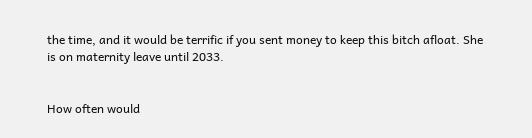the time, and it would be terrific if you sent money to keep this bitch afloat. She is on maternity leave until 2033.


How often would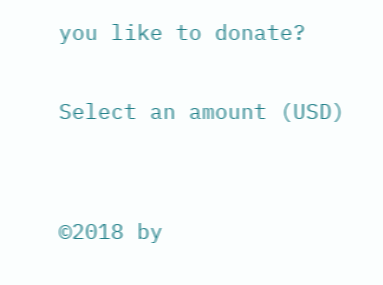you like to donate?

Select an amount (USD)


©2018 by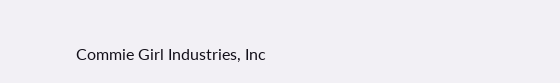Commie Girl Industries, Inc